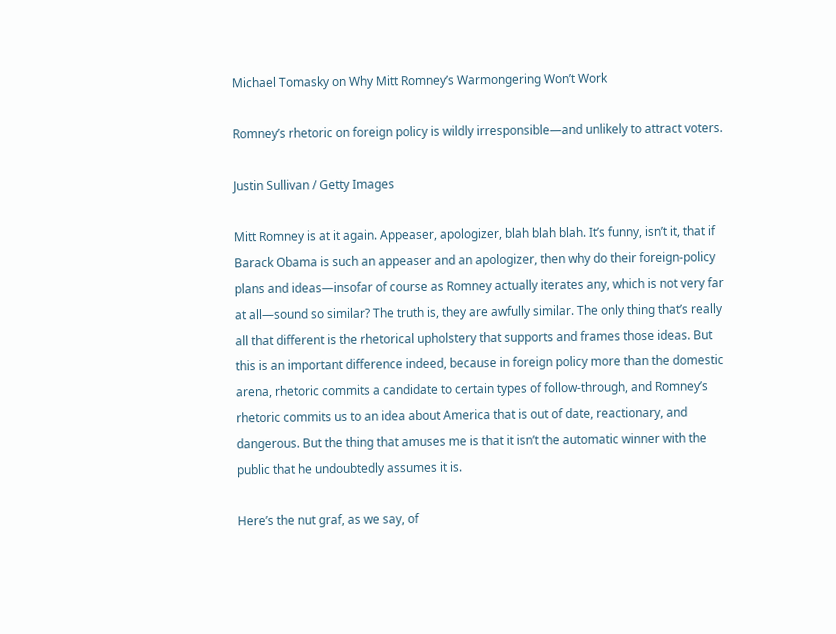Michael Tomasky on Why Mitt Romney’s Warmongering Won’t Work

Romney’s rhetoric on foreign policy is wildly irresponsible—and unlikely to attract voters.

Justin Sullivan / Getty Images

Mitt Romney is at it again. Appeaser, apologizer, blah blah blah. It’s funny, isn’t it, that if Barack Obama is such an appeaser and an apologizer, then why do their foreign-policy plans and ideas—insofar of course as Romney actually iterates any, which is not very far at all—sound so similar? The truth is, they are awfully similar. The only thing that’s really all that different is the rhetorical upholstery that supports and frames those ideas. But this is an important difference indeed, because in foreign policy more than the domestic arena, rhetoric commits a candidate to certain types of follow-through, and Romney’s rhetoric commits us to an idea about America that is out of date, reactionary, and dangerous. But the thing that amuses me is that it isn’t the automatic winner with the public that he undoubtedly assumes it is.

Here’s the nut graf, as we say, of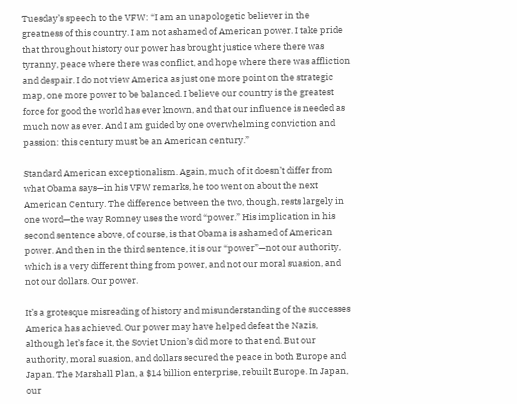Tuesday’s speech to the VFW: “I am an unapologetic believer in the greatness of this country. I am not ashamed of American power. I take pride that throughout history our power has brought justice where there was tyranny, peace where there was conflict, and hope where there was affliction and despair. I do not view America as just one more point on the strategic map, one more power to be balanced. I believe our country is the greatest force for good the world has ever known, and that our influence is needed as much now as ever. And I am guided by one overwhelming conviction and passion: this century must be an American century.”

Standard American exceptionalism. Again, much of it doesn’t differ from what Obama says—in his VFW remarks, he too went on about the next American Century. The difference between the two, though, rests largely in one word—the way Romney uses the word “power.” His implication in his second sentence above, of course, is that Obama is ashamed of American power. And then in the third sentence, it is our “power”—not our authority, which is a very different thing from power, and not our moral suasion, and not our dollars. Our power.

It’s a grotesque misreading of history and misunderstanding of the successes America has achieved. Our power may have helped defeat the Nazis, although let’s face it, the Soviet Union’s did more to that end. But our authority, moral suasion, and dollars secured the peace in both Europe and Japan. The Marshall Plan, a $14 billion enterprise, rebuilt Europe. In Japan, our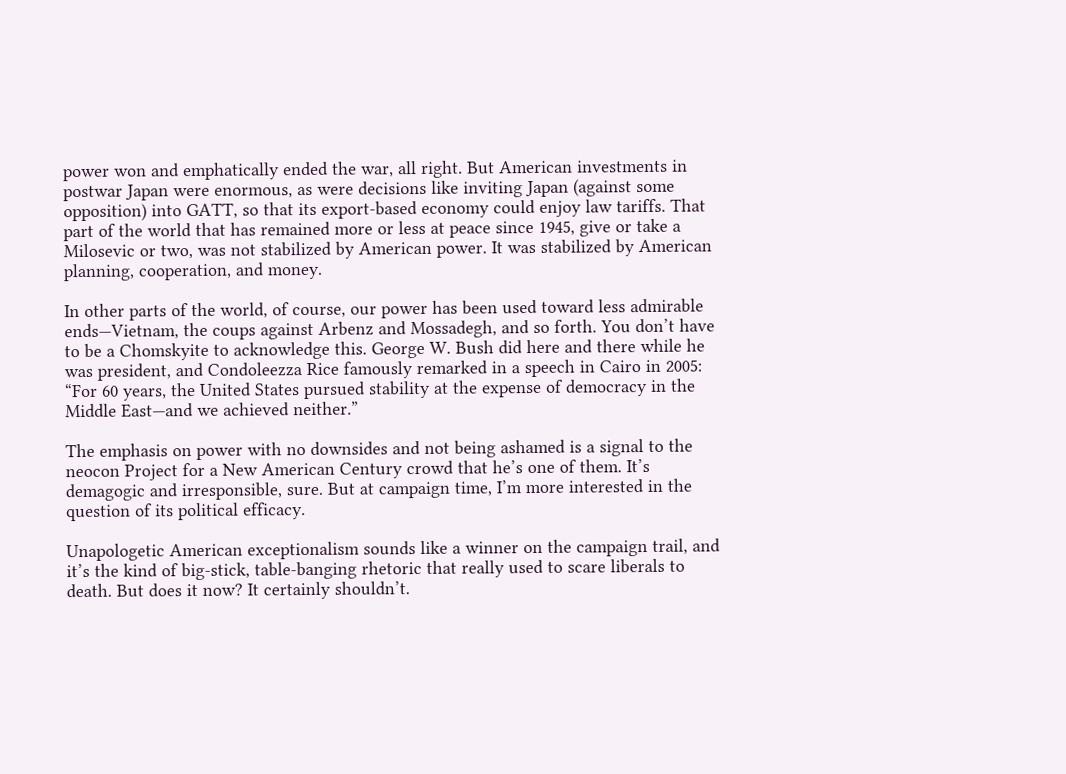power won and emphatically ended the war, all right. But American investments in postwar Japan were enormous, as were decisions like inviting Japan (against some opposition) into GATT, so that its export-based economy could enjoy law tariffs. That part of the world that has remained more or less at peace since 1945, give or take a Milosevic or two, was not stabilized by American power. It was stabilized by American planning, cooperation, and money.

In other parts of the world, of course, our power has been used toward less admirable ends—Vietnam, the coups against Arbenz and Mossadegh, and so forth. You don’t have to be a Chomskyite to acknowledge this. George W. Bush did here and there while he was president, and Condoleezza Rice famously remarked in a speech in Cairo in 2005: “For 60 years, the United States pursued stability at the expense of democracy in the Middle East—and we achieved neither.”

The emphasis on power with no downsides and not being ashamed is a signal to the neocon Project for a New American Century crowd that he’s one of them. It’s demagogic and irresponsible, sure. But at campaign time, I’m more interested in the question of its political efficacy.

Unapologetic American exceptionalism sounds like a winner on the campaign trail, and it’s the kind of big-stick, table-banging rhetoric that really used to scare liberals to death. But does it now? It certainly shouldn’t.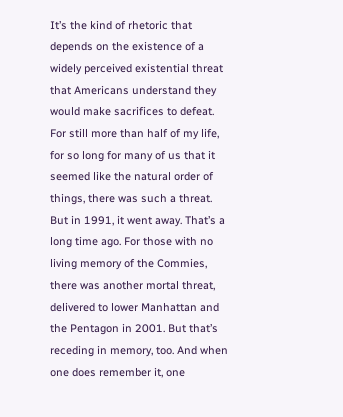It’s the kind of rhetoric that depends on the existence of a widely perceived existential threat that Americans understand they would make sacrifices to defeat. For still more than half of my life, for so long for many of us that it seemed like the natural order of things, there was such a threat. But in 1991, it went away. That’s a long time ago. For those with no living memory of the Commies, there was another mortal threat, delivered to lower Manhattan and the Pentagon in 2001. But that’s receding in memory, too. And when one does remember it, one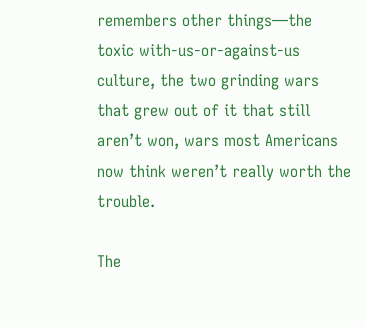remembers other things—the toxic with-us-or-against-us culture, the two grinding wars that grew out of it that still aren’t won, wars most Americans now think weren’t really worth the trouble.

The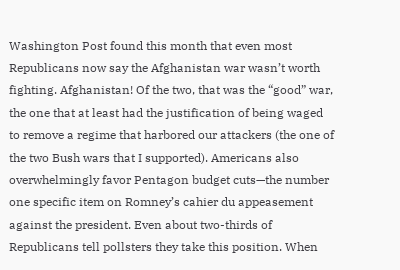Washington Post found this month that even most Republicans now say the Afghanistan war wasn’t worth fighting. Afghanistan! Of the two, that was the “good” war, the one that at least had the justification of being waged to remove a regime that harbored our attackers (the one of the two Bush wars that I supported). Americans also overwhelmingly favor Pentagon budget cuts—the number one specific item on Romney’s cahier du appeasement against the president. Even about two-thirds of Republicans tell pollsters they take this position. When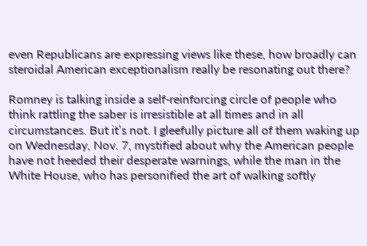even Republicans are expressing views like these, how broadly can steroidal American exceptionalism really be resonating out there?

Romney is talking inside a self-reinforcing circle of people who think rattling the saber is irresistible at all times and in all circumstances. But it’s not. I gleefully picture all of them waking up on Wednesday, Nov. 7, mystified about why the American people have not heeded their desperate warnings, while the man in the White House, who has personified the art of walking softly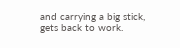and carrying a big stick, gets back to work.